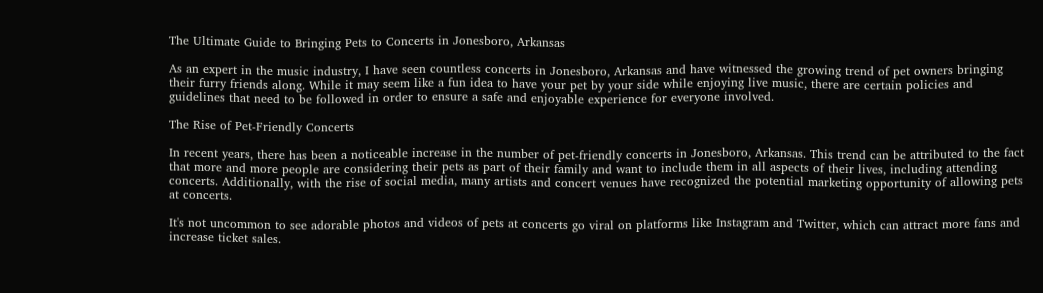The Ultimate Guide to Bringing Pets to Concerts in Jonesboro, Arkansas

As an expert in the music industry, I have seen countless concerts in Jonesboro, Arkansas and have witnessed the growing trend of pet owners bringing their furry friends along. While it may seem like a fun idea to have your pet by your side while enjoying live music, there are certain policies and guidelines that need to be followed in order to ensure a safe and enjoyable experience for everyone involved.

The Rise of Pet-Friendly Concerts

In recent years, there has been a noticeable increase in the number of pet-friendly concerts in Jonesboro, Arkansas. This trend can be attributed to the fact that more and more people are considering their pets as part of their family and want to include them in all aspects of their lives, including attending concerts. Additionally, with the rise of social media, many artists and concert venues have recognized the potential marketing opportunity of allowing pets at concerts.

It's not uncommon to see adorable photos and videos of pets at concerts go viral on platforms like Instagram and Twitter, which can attract more fans and increase ticket sales.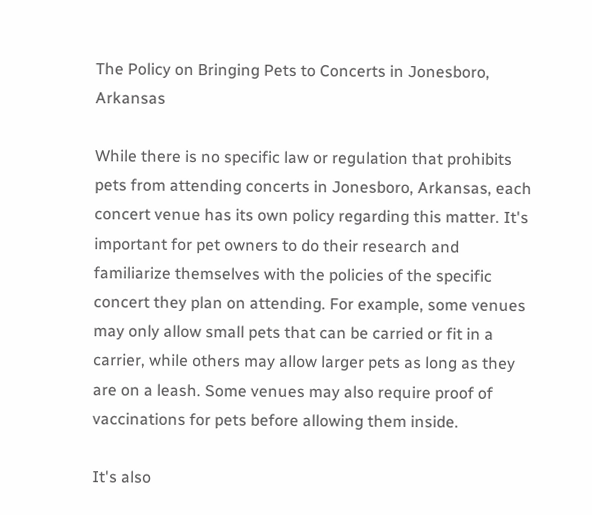The Policy on Bringing Pets to Concerts in Jonesboro, Arkansas

While there is no specific law or regulation that prohibits pets from attending concerts in Jonesboro, Arkansas, each concert venue has its own policy regarding this matter. It's important for pet owners to do their research and familiarize themselves with the policies of the specific concert they plan on attending. For example, some venues may only allow small pets that can be carried or fit in a carrier, while others may allow larger pets as long as they are on a leash. Some venues may also require proof of vaccinations for pets before allowing them inside.

It's also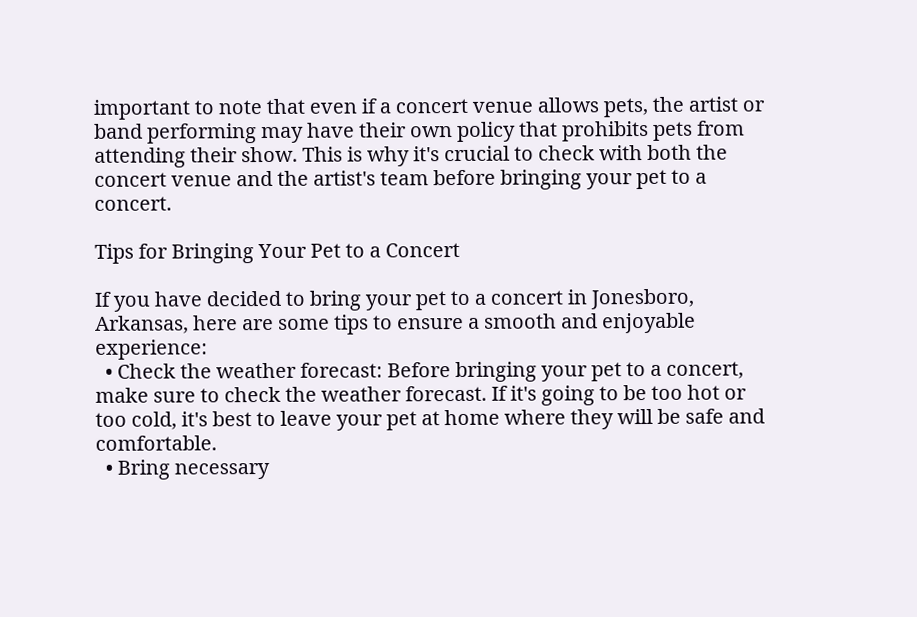important to note that even if a concert venue allows pets, the artist or band performing may have their own policy that prohibits pets from attending their show. This is why it's crucial to check with both the concert venue and the artist's team before bringing your pet to a concert.

Tips for Bringing Your Pet to a Concert

If you have decided to bring your pet to a concert in Jonesboro, Arkansas, here are some tips to ensure a smooth and enjoyable experience:
  • Check the weather forecast: Before bringing your pet to a concert, make sure to check the weather forecast. If it's going to be too hot or too cold, it's best to leave your pet at home where they will be safe and comfortable.
  • Bring necessary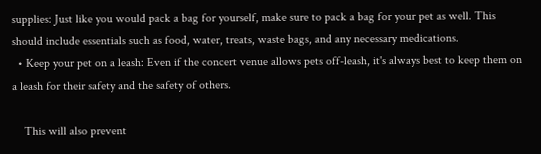supplies: Just like you would pack a bag for yourself, make sure to pack a bag for your pet as well. This should include essentials such as food, water, treats, waste bags, and any necessary medications.
  • Keep your pet on a leash: Even if the concert venue allows pets off-leash, it's always best to keep them on a leash for their safety and the safety of others.

    This will also prevent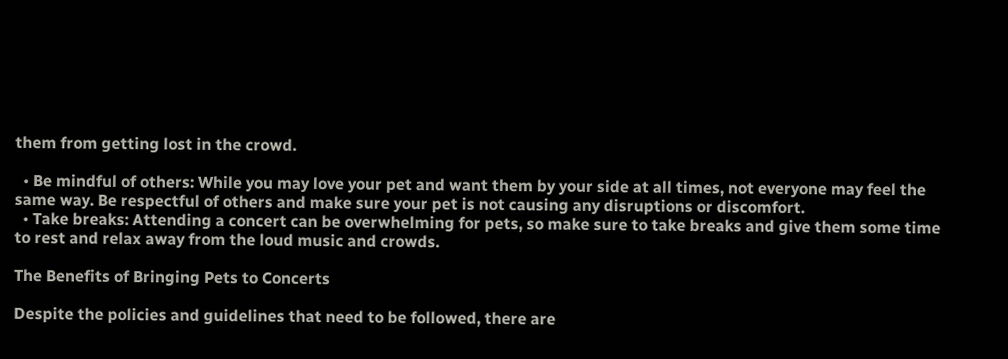them from getting lost in the crowd.

  • Be mindful of others: While you may love your pet and want them by your side at all times, not everyone may feel the same way. Be respectful of others and make sure your pet is not causing any disruptions or discomfort.
  • Take breaks: Attending a concert can be overwhelming for pets, so make sure to take breaks and give them some time to rest and relax away from the loud music and crowds.

The Benefits of Bringing Pets to Concerts

Despite the policies and guidelines that need to be followed, there are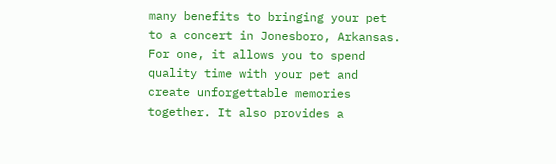many benefits to bringing your pet to a concert in Jonesboro, Arkansas. For one, it allows you to spend quality time with your pet and create unforgettable memories together. It also provides a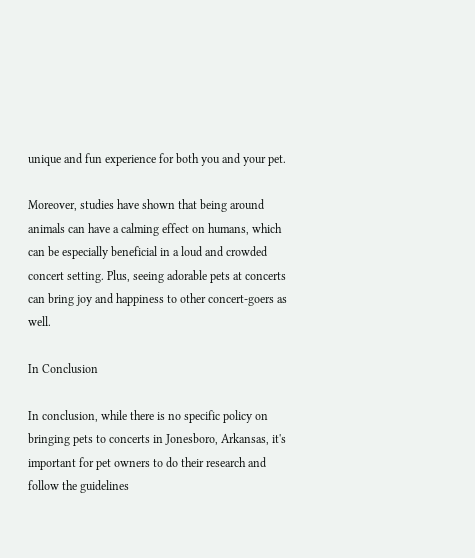unique and fun experience for both you and your pet.

Moreover, studies have shown that being around animals can have a calming effect on humans, which can be especially beneficial in a loud and crowded concert setting. Plus, seeing adorable pets at concerts can bring joy and happiness to other concert-goers as well.

In Conclusion

In conclusion, while there is no specific policy on bringing pets to concerts in Jonesboro, Arkansas, it's important for pet owners to do their research and follow the guidelines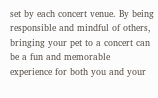set by each concert venue. By being responsible and mindful of others, bringing your pet to a concert can be a fun and memorable experience for both you and your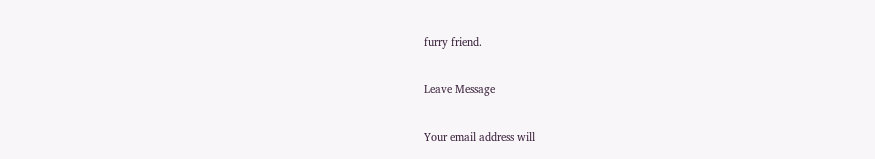furry friend.

Leave Message

Your email address will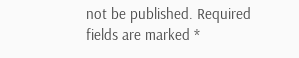not be published. Required fields are marked *